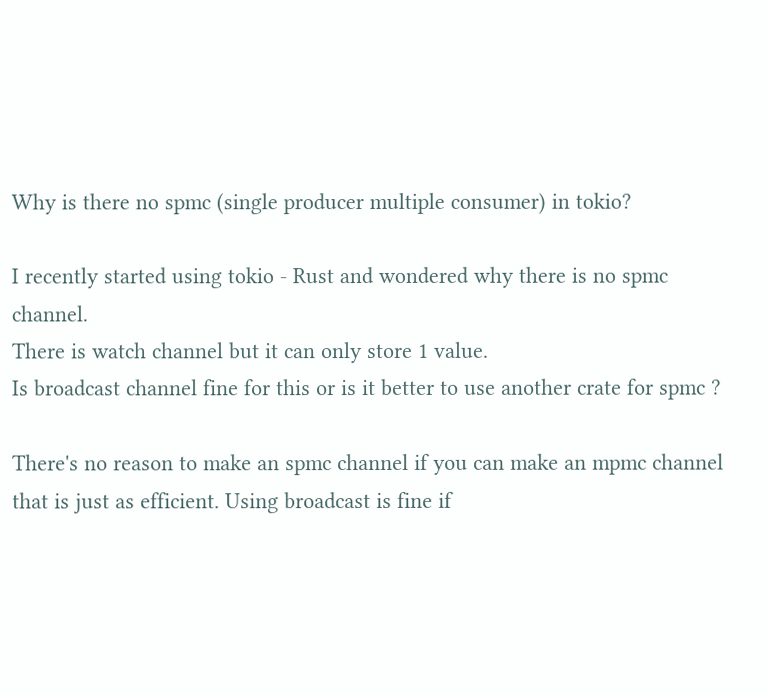Why is there no spmc (single producer multiple consumer) in tokio?

I recently started using tokio - Rust and wondered why there is no spmc channel.
There is watch channel but it can only store 1 value.
Is broadcast channel fine for this or is it better to use another crate for spmc ?

There's no reason to make an spmc channel if you can make an mpmc channel that is just as efficient. Using broadcast is fine if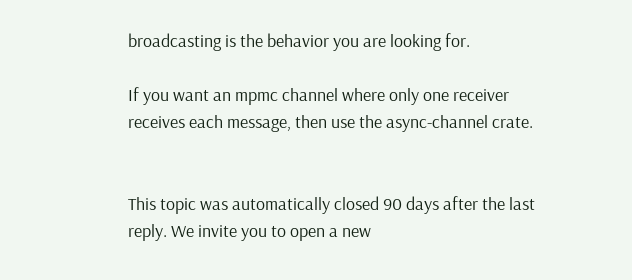broadcasting is the behavior you are looking for.

If you want an mpmc channel where only one receiver receives each message, then use the async-channel crate.


This topic was automatically closed 90 days after the last reply. We invite you to open a new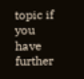topic if you have further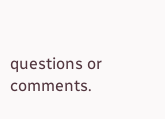questions or comments.